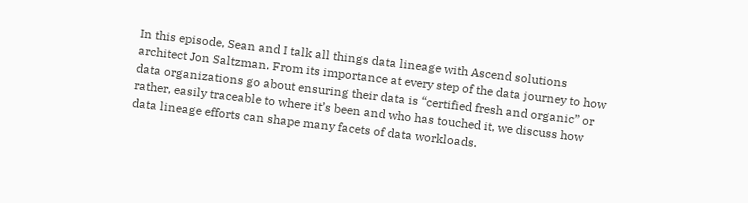In this episode, Sean and I talk all things data lineage with Ascend solutions architect Jon Saltzman. From its importance at every step of the data journey to how data organizations go about ensuring their data is “certified fresh and organic” or rather, easily traceable to where it’s been and who has touched it, we discuss how data lineage efforts can shape many facets of data workloads.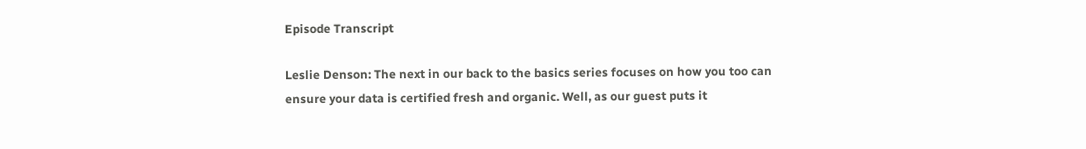Episode Transcript

Leslie Denson: The next in our back to the basics series focuses on how you too can ensure your data is certified fresh and organic. Well, as our guest puts it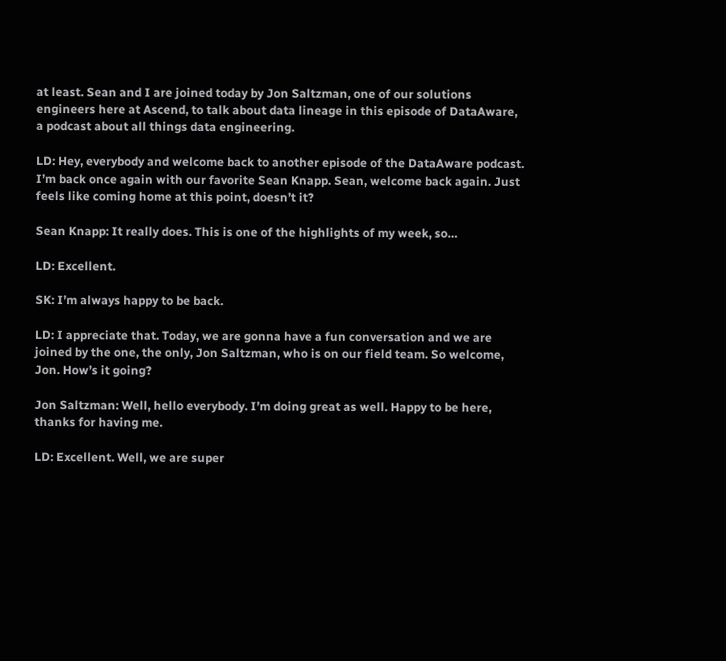at least. Sean and I are joined today by Jon Saltzman, one of our solutions engineers here at Ascend, to talk about data lineage in this episode of DataAware, a podcast about all things data engineering.

LD: Hey, everybody and welcome back to another episode of the DataAware podcast. I’m back once again with our favorite Sean Knapp. Sean, welcome back again. Just feels like coming home at this point, doesn’t it?

Sean Knapp: It really does. This is one of the highlights of my week, so…

LD: Excellent.

SK: I’m always happy to be back.

LD: I appreciate that. Today, we are gonna have a fun conversation and we are joined by the one, the only, Jon Saltzman, who is on our field team. So welcome, Jon. How’s it going?

Jon Saltzman: Well, hello everybody. I’m doing great as well. Happy to be here, thanks for having me.

LD: Excellent. Well, we are super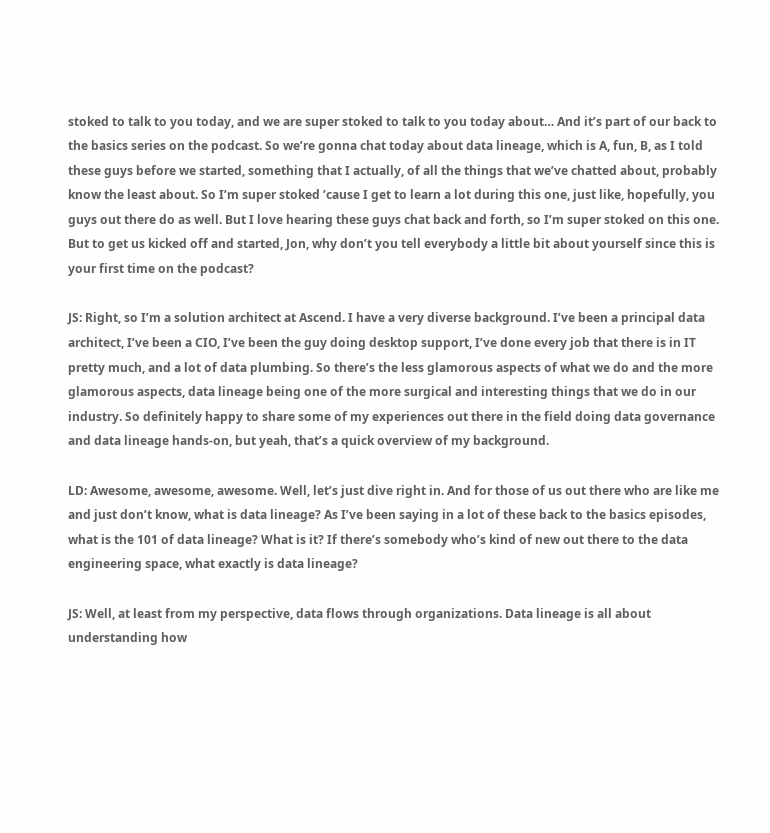stoked to talk to you today, and we are super stoked to talk to you today about… And it’s part of our back to the basics series on the podcast. So we’re gonna chat today about data lineage, which is A, fun, B, as I told these guys before we started, something that I actually, of all the things that we’ve chatted about, probably know the least about. So I’m super stoked ’cause I get to learn a lot during this one, just like, hopefully, you guys out there do as well. But I love hearing these guys chat back and forth, so I’m super stoked on this one. But to get us kicked off and started, Jon, why don’t you tell everybody a little bit about yourself since this is your first time on the podcast?

JS: Right, so I’m a solution architect at Ascend. I have a very diverse background. I’ve been a principal data architect, I’ve been a CIO, I’ve been the guy doing desktop support, I’ve done every job that there is in IT pretty much, and a lot of data plumbing. So there’s the less glamorous aspects of what we do and the more glamorous aspects, data lineage being one of the more surgical and interesting things that we do in our industry. So definitely happy to share some of my experiences out there in the field doing data governance and data lineage hands-on, but yeah, that’s a quick overview of my background.

LD: Awesome, awesome, awesome. Well, let’s just dive right in. And for those of us out there who are like me and just don’t know, what is data lineage? As I’ve been saying in a lot of these back to the basics episodes, what is the 101 of data lineage? What is it? If there’s somebody who’s kind of new out there to the data engineering space, what exactly is data lineage?

JS: Well, at least from my perspective, data flows through organizations. Data lineage is all about understanding how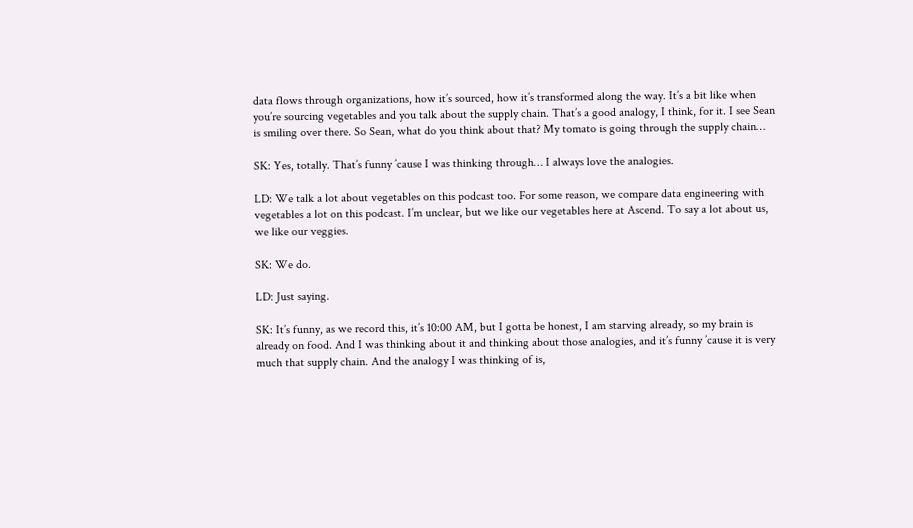data flows through organizations, how it’s sourced, how it’s transformed along the way. It’s a bit like when you’re sourcing vegetables and you talk about the supply chain. That’s a good analogy, I think, for it. I see Sean is smiling over there. So Sean, what do you think about that? My tomato is going through the supply chain…

SK: Yes, totally. That’s funny ’cause I was thinking through… I always love the analogies.

LD: We talk a lot about vegetables on this podcast too. For some reason, we compare data engineering with vegetables a lot on this podcast. I’m unclear, but we like our vegetables here at Ascend. To say a lot about us, we like our veggies.

SK: We do.

LD: Just saying.

SK: It’s funny, as we record this, it’s 10:00 AM, but I gotta be honest, I am starving already, so my brain is already on food. And I was thinking about it and thinking about those analogies, and it’s funny ’cause it is very much that supply chain. And the analogy I was thinking of is,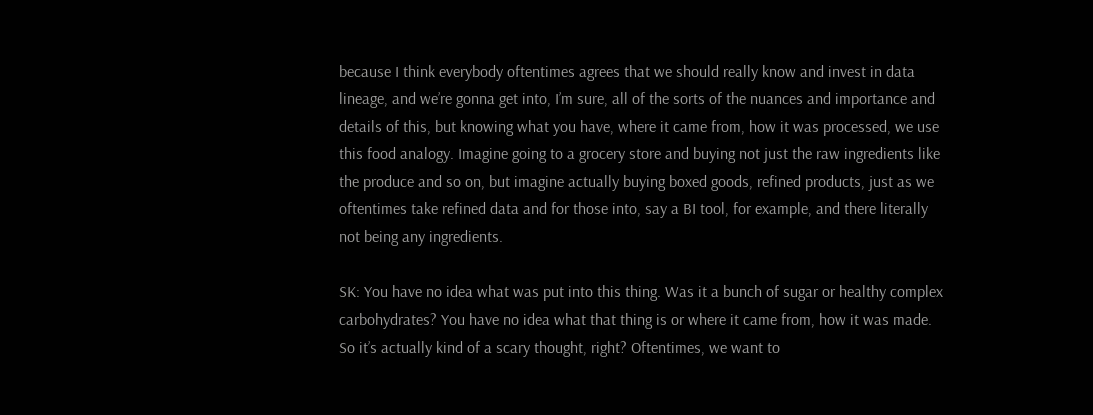because I think everybody oftentimes agrees that we should really know and invest in data lineage, and we’re gonna get into, I’m sure, all of the sorts of the nuances and importance and details of this, but knowing what you have, where it came from, how it was processed, we use this food analogy. Imagine going to a grocery store and buying not just the raw ingredients like the produce and so on, but imagine actually buying boxed goods, refined products, just as we oftentimes take refined data and for those into, say a BI tool, for example, and there literally not being any ingredients.

SK: You have no idea what was put into this thing. Was it a bunch of sugar or healthy complex carbohydrates? You have no idea what that thing is or where it came from, how it was made. So it’s actually kind of a scary thought, right? Oftentimes, we want to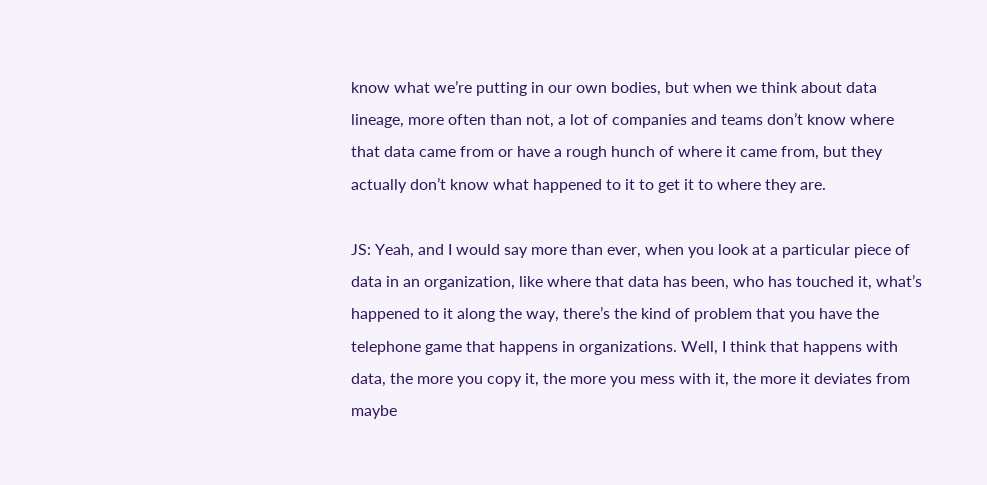know what we’re putting in our own bodies, but when we think about data lineage, more often than not, a lot of companies and teams don’t know where that data came from or have a rough hunch of where it came from, but they actually don’t know what happened to it to get it to where they are.

JS: Yeah, and I would say more than ever, when you look at a particular piece of data in an organization, like where that data has been, who has touched it, what’s happened to it along the way, there’s the kind of problem that you have the telephone game that happens in organizations. Well, I think that happens with data, the more you copy it, the more you mess with it, the more it deviates from maybe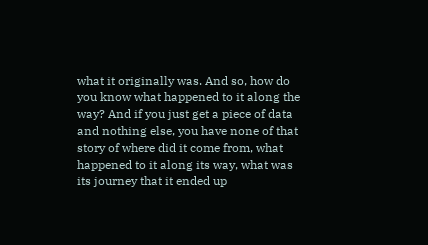what it originally was. And so, how do you know what happened to it along the way? And if you just get a piece of data and nothing else, you have none of that story of where did it come from, what happened to it along its way, what was its journey that it ended up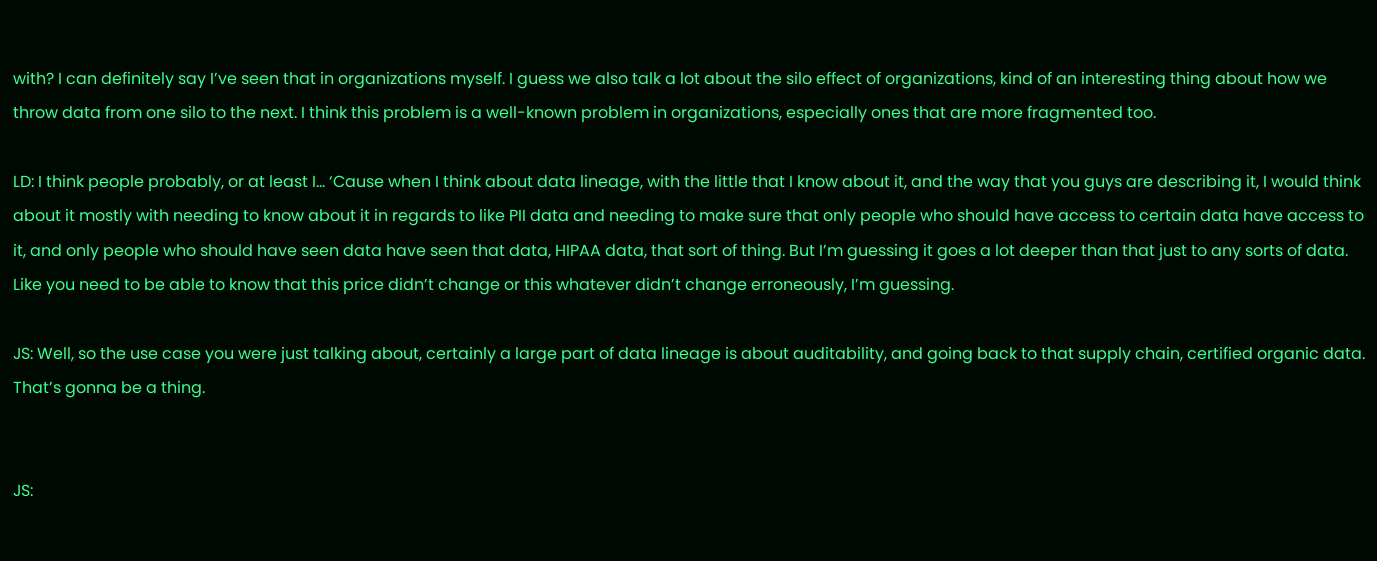with? I can definitely say I’ve seen that in organizations myself. I guess we also talk a lot about the silo effect of organizations, kind of an interesting thing about how we throw data from one silo to the next. I think this problem is a well-known problem in organizations, especially ones that are more fragmented too.

LD: I think people probably, or at least I… ‘Cause when I think about data lineage, with the little that I know about it, and the way that you guys are describing it, I would think about it mostly with needing to know about it in regards to like PII data and needing to make sure that only people who should have access to certain data have access to it, and only people who should have seen data have seen that data, HIPAA data, that sort of thing. But I’m guessing it goes a lot deeper than that just to any sorts of data. Like you need to be able to know that this price didn’t change or this whatever didn’t change erroneously, I’m guessing.

JS: Well, so the use case you were just talking about, certainly a large part of data lineage is about auditability, and going back to that supply chain, certified organic data. That’s gonna be a thing.


JS: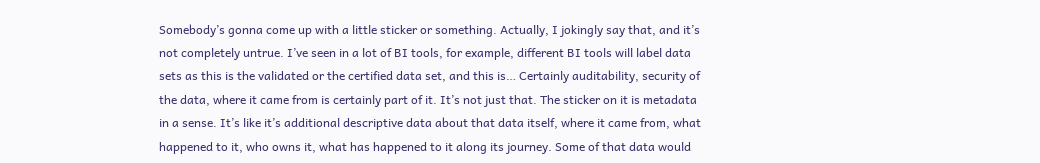Somebody’s gonna come up with a little sticker or something. Actually, I jokingly say that, and it’s not completely untrue. I’ve seen in a lot of BI tools, for example, different BI tools will label data sets as this is the validated or the certified data set, and this is… Certainly auditability, security of the data, where it came from is certainly part of it. It’s not just that. The sticker on it is metadata in a sense. It’s like it’s additional descriptive data about that data itself, where it came from, what happened to it, who owns it, what has happened to it along its journey. Some of that data would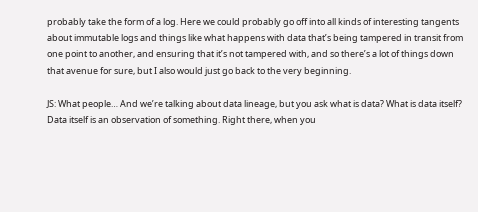probably take the form of a log. Here we could probably go off into all kinds of interesting tangents about immutable logs and things like what happens with data that’s being tampered in transit from one point to another, and ensuring that it’s not tampered with, and so there’s a lot of things down that avenue for sure, but I also would just go back to the very beginning.

JS: What people… And we’re talking about data lineage, but you ask what is data? What is data itself? Data itself is an observation of something. Right there, when you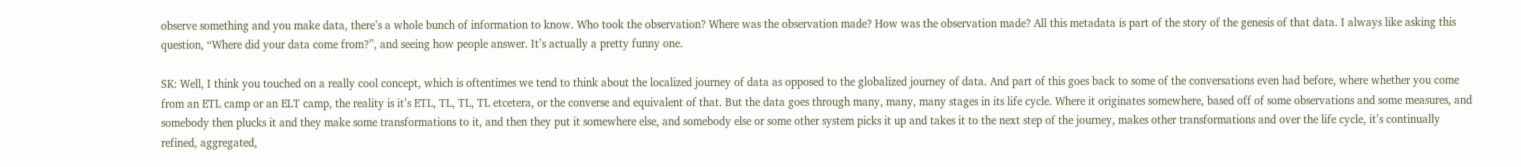observe something and you make data, there’s a whole bunch of information to know. Who took the observation? Where was the observation made? How was the observation made? All this metadata is part of the story of the genesis of that data. I always like asking this question, “Where did your data come from?”, and seeing how people answer. It’s actually a pretty funny one.

SK: Well, I think you touched on a really cool concept, which is oftentimes we tend to think about the localized journey of data as opposed to the globalized journey of data. And part of this goes back to some of the conversations even had before, where whether you come from an ETL camp or an ELT camp, the reality is it’s ETL, TL, TL, TL etcetera, or the converse and equivalent of that. But the data goes through many, many, many stages in its life cycle. Where it originates somewhere, based off of some observations and some measures, and somebody then plucks it and they make some transformations to it, and then they put it somewhere else, and somebody else or some other system picks it up and takes it to the next step of the journey, makes other transformations and over the life cycle, it’s continually refined, aggregated,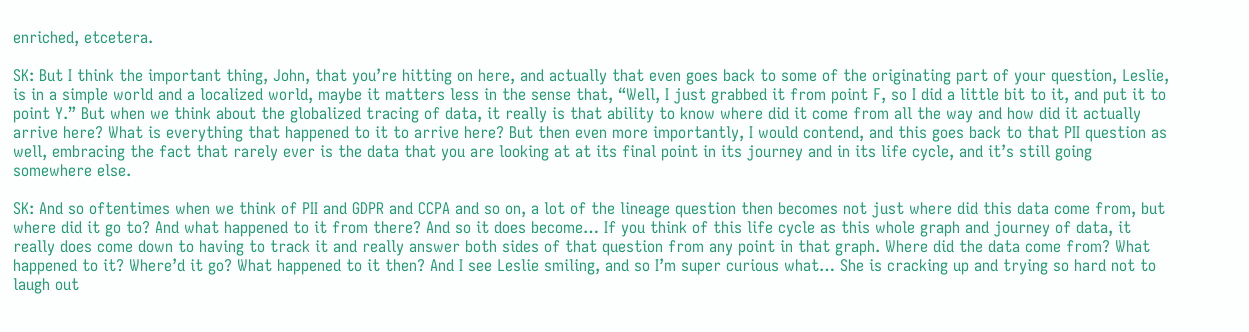enriched, etcetera.

SK: But I think the important thing, John, that you’re hitting on here, and actually that even goes back to some of the originating part of your question, Leslie, is in a simple world and a localized world, maybe it matters less in the sense that, “Well, I just grabbed it from point F, so I did a little bit to it, and put it to point Y.” But when we think about the globalized tracing of data, it really is that ability to know where did it come from all the way and how did it actually arrive here? What is everything that happened to it to arrive here? But then even more importantly, I would contend, and this goes back to that PII question as well, embracing the fact that rarely ever is the data that you are looking at at its final point in its journey and in its life cycle, and it’s still going somewhere else.

SK: And so oftentimes when we think of PII and GDPR and CCPA and so on, a lot of the lineage question then becomes not just where did this data come from, but where did it go to? And what happened to it from there? And so it does become… If you think of this life cycle as this whole graph and journey of data, it really does come down to having to track it and really answer both sides of that question from any point in that graph. Where did the data come from? What happened to it? Where’d it go? What happened to it then? And I see Leslie smiling, and so I’m super curious what… She is cracking up and trying so hard not to laugh out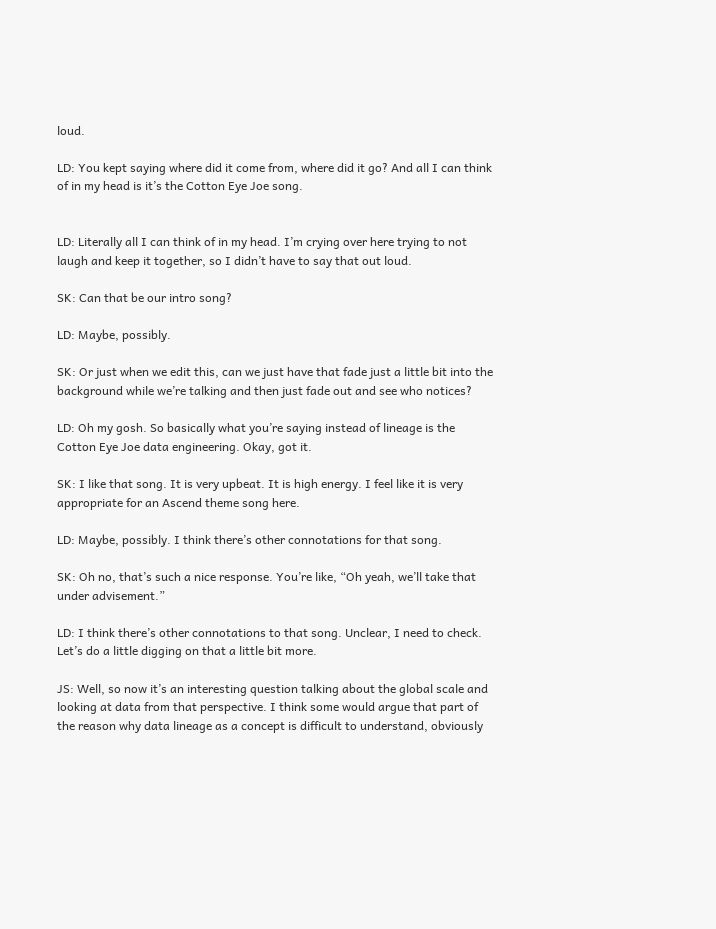loud.

LD: You kept saying where did it come from, where did it go? And all I can think of in my head is it’s the Cotton Eye Joe song.


LD: Literally all I can think of in my head. I’m crying over here trying to not laugh and keep it together, so I didn’t have to say that out loud.

SK: Can that be our intro song?

LD: Maybe, possibly.

SK: Or just when we edit this, can we just have that fade just a little bit into the background while we’re talking and then just fade out and see who notices?

LD: Oh my gosh. So basically what you’re saying instead of lineage is the Cotton Eye Joe data engineering. Okay, got it.

SK: I like that song. It is very upbeat. It is high energy. I feel like it is very appropriate for an Ascend theme song here.

LD: Maybe, possibly. I think there’s other connotations for that song.

SK: Oh no, that’s such a nice response. You’re like, “Oh yeah, we’ll take that under advisement.”

LD: I think there’s other connotations to that song. Unclear, I need to check. Let’s do a little digging on that a little bit more.

JS: Well, so now it’s an interesting question talking about the global scale and looking at data from that perspective. I think some would argue that part of the reason why data lineage as a concept is difficult to understand, obviously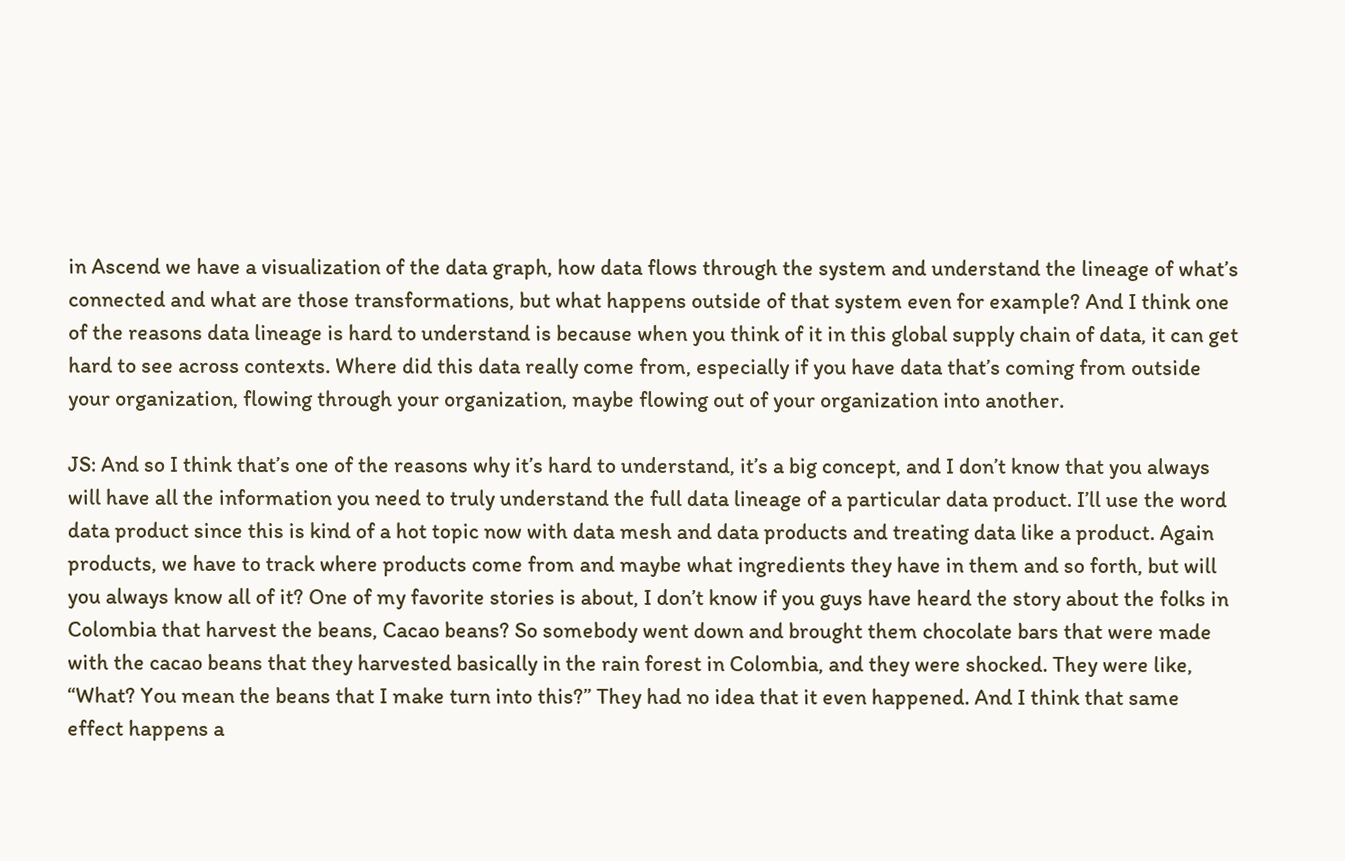in Ascend we have a visualization of the data graph, how data flows through the system and understand the lineage of what’s connected and what are those transformations, but what happens outside of that system even for example? And I think one of the reasons data lineage is hard to understand is because when you think of it in this global supply chain of data, it can get hard to see across contexts. Where did this data really come from, especially if you have data that’s coming from outside your organization, flowing through your organization, maybe flowing out of your organization into another.

JS: And so I think that’s one of the reasons why it’s hard to understand, it’s a big concept, and I don’t know that you always will have all the information you need to truly understand the full data lineage of a particular data product. I’ll use the word data product since this is kind of a hot topic now with data mesh and data products and treating data like a product. Again products, we have to track where products come from and maybe what ingredients they have in them and so forth, but will you always know all of it? One of my favorite stories is about, I don’t know if you guys have heard the story about the folks in Colombia that harvest the beans, Cacao beans? So somebody went down and brought them chocolate bars that were made with the cacao beans that they harvested basically in the rain forest in Colombia, and they were shocked. They were like, “What? You mean the beans that I make turn into this?” They had no idea that it even happened. And I think that same effect happens a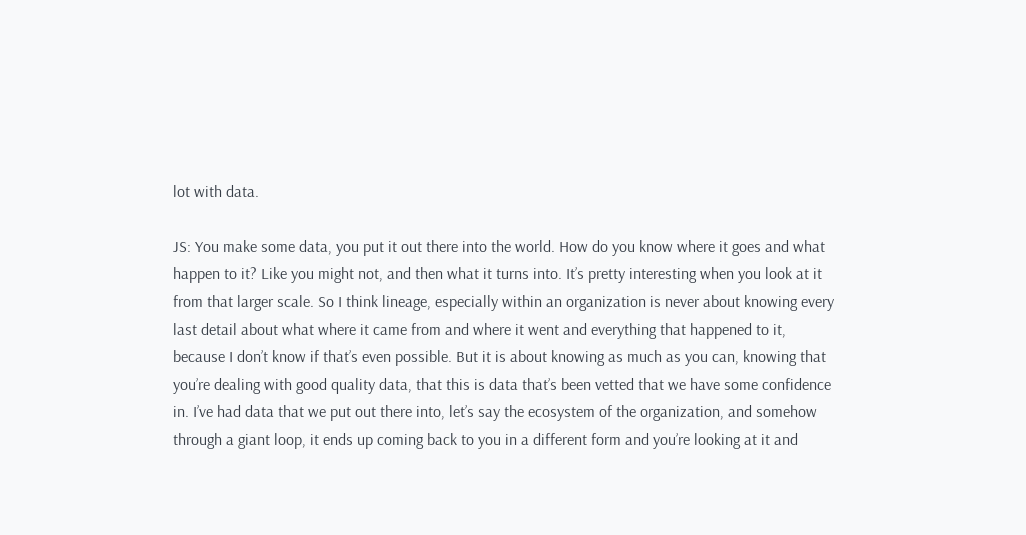lot with data.

JS: You make some data, you put it out there into the world. How do you know where it goes and what happen to it? Like you might not, and then what it turns into. It’s pretty interesting when you look at it from that larger scale. So I think lineage, especially within an organization is never about knowing every last detail about what where it came from and where it went and everything that happened to it, because I don’t know if that’s even possible. But it is about knowing as much as you can, knowing that you’re dealing with good quality data, that this is data that’s been vetted that we have some confidence in. I’ve had data that we put out there into, let’s say the ecosystem of the organization, and somehow through a giant loop, it ends up coming back to you in a different form and you’re looking at it and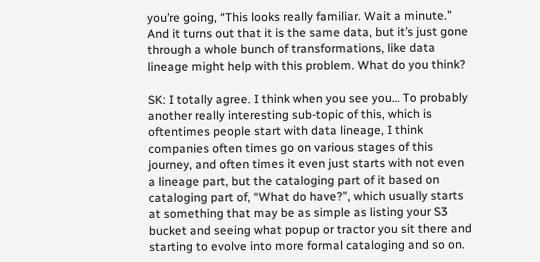you’re going, “This looks really familiar. Wait a minute.” And it turns out that it is the same data, but it’s just gone through a whole bunch of transformations, like data lineage might help with this problem. What do you think?

SK: I totally agree. I think when you see you… To probably another really interesting sub-topic of this, which is oftentimes people start with data lineage, I think companies often times go on various stages of this journey, and often times it even just starts with not even a lineage part, but the cataloging part of it based on cataloging part of, “What do have?”, which usually starts at something that may be as simple as listing your S3 bucket and seeing what popup or tractor you sit there and starting to evolve into more formal cataloging and so on.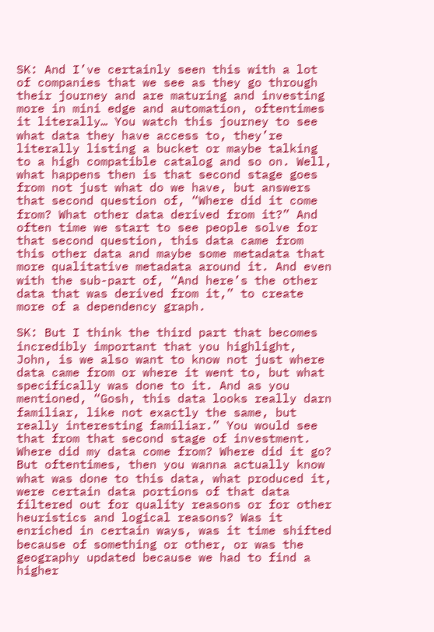SK: And I’ve certainly seen this with a lot of companies that we see as they go through their journey and are maturing and investing more in mini edge and automation, oftentimes it literally… You watch this journey to see what data they have access to, they’re literally listing a bucket or maybe talking to a high compatible catalog and so on. Well, what happens then is that second stage goes from not just what do we have, but answers that second question of, “Where did it come from? What other data derived from it?” And often time we start to see people solve for that second question, this data came from this other data and maybe some metadata that more qualitative metadata around it. And even with the sub-part of, “And here’s the other data that was derived from it,” to create more of a dependency graph.

SK: But I think the third part that becomes incredibly important that you highlight, John, is we also want to know not just where data came from or where it went to, but what specifically was done to it. And as you mentioned, “Gosh, this data looks really darn familiar, like not exactly the same, but really interesting familiar.” You would see that from that second stage of investment. Where did my data come from? Where did it go? But oftentimes, then you wanna actually know what was done to this data, what produced it, were certain data portions of that data filtered out for quality reasons or for other heuristics and logical reasons? Was it enriched in certain ways, was it time shifted because of something or other, or was the geography updated because we had to find a higher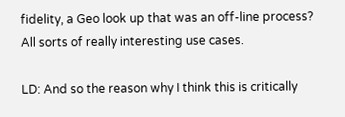fidelity, a Geo look up that was an off-line process? All sorts of really interesting use cases.

LD: And so the reason why I think this is critically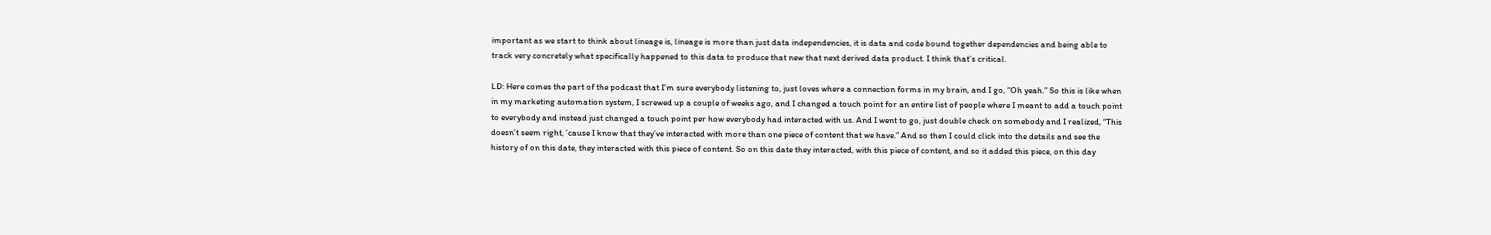important as we start to think about lineage is, lineage is more than just data independencies, it is data and code bound together dependencies and being able to track very concretely what specifically happened to this data to produce that new that next derived data product. I think that’s critical.

LD: Here comes the part of the podcast that I’m sure everybody listening to, just loves where a connection forms in my brain, and I go, “Oh yeah.” So this is like when in my marketing automation system, I screwed up a couple of weeks ago, and I changed a touch point for an entire list of people where I meant to add a touch point to everybody and instead just changed a touch point per how everybody had interacted with us. And I went to go, just double check on somebody and I realized, “This doesn’t seem right, ’cause I know that they’ve interacted with more than one piece of content that we have.” And so then I could click into the details and see the history of on this date, they interacted with this piece of content. So on this date they interacted, with this piece of content, and so it added this piece, on this day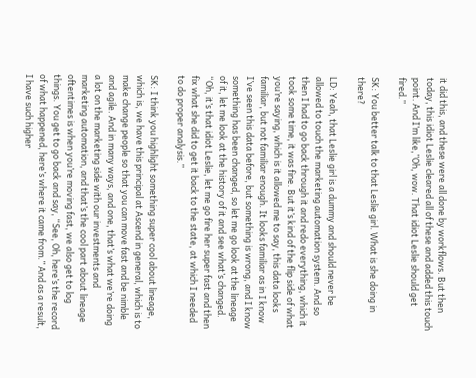it did this, and these were all done by workflows. But then today, this idiot Leslie cleared all of these and added this touch point. And I’m like,”Oh, wow. That idiot Leslie should get fired.”

SK: You better talk to that Leslie girl. What is she doing in there?

LD: Yeah, that Leslie girl is a dummy and should never be allowed to touch the marketing automation system. And so then I had to go back through it and redo everything, which it took some time, it was fine. But it’s kind of the flip side of what you’re saying, which is it allowed me to say, this data looks familiar, but not familiar enough. It looks familiar as in I know I’ve seen this data before, but something is wrong, and I know something has been changed, so let me go look at the lineage of it, let me look at the history of it and see what’s changed. “Oh, it’s that idiot Leslie, let me go fire her super fast and then fix what she did to get it back to the state, at which I needed to do proper analysis.”

SK: I think you highlight something super cool about lineage, which is, we have this principal at Ascend in general, which is to make change people so that you can move fast and be nimble and agile. And in many ways, and one, that’s what we’re doing a lot on the marketing side with our investments and marketing automation, and that’s the cool part about lineage oftentimes is when you’re moving fast, we also get to log things. You get to go back and say, “See, Oh, here’s the record of what happened, here’s where it came from.” And as a result, I have such higher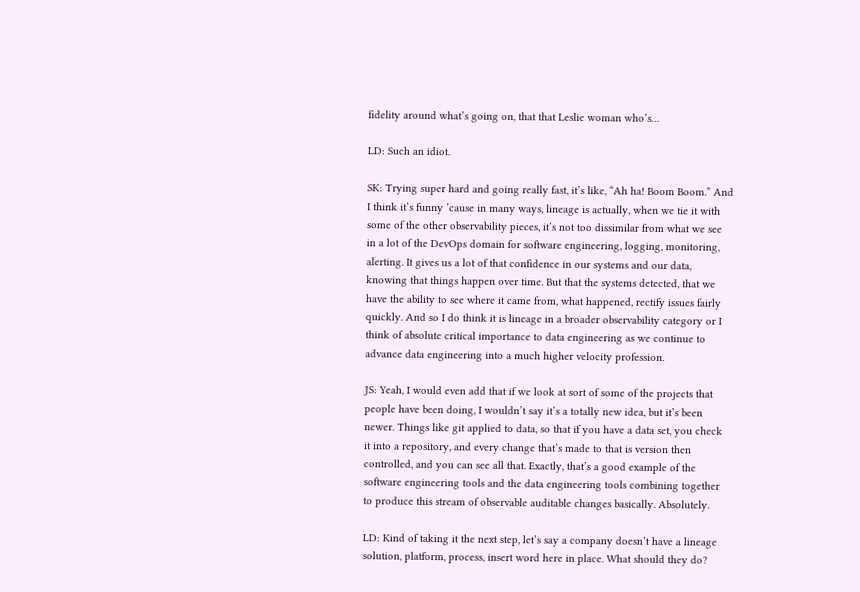fidelity around what’s going on, that that Leslie woman who’s…

LD: Such an idiot.

SK: Trying super hard and going really fast, it’s like, “Ah ha! Boom Boom.” And I think it’s funny ’cause in many ways, lineage is actually, when we tie it with some of the other observability pieces, it’s not too dissimilar from what we see in a lot of the DevOps domain for software engineering, logging, monitoring, alerting. It gives us a lot of that confidence in our systems and our data, knowing that things happen over time. But that the systems detected, that we have the ability to see where it came from, what happened, rectify issues fairly quickly. And so I do think it is lineage in a broader observability category or I think of absolute critical importance to data engineering as we continue to advance data engineering into a much higher velocity profession.

JS: Yeah, I would even add that if we look at sort of some of the projects that people have been doing, I wouldn’t say it’s a totally new idea, but it’s been newer. Things like git applied to data, so that if you have a data set, you check it into a repository, and every change that’s made to that is version then controlled, and you can see all that. Exactly, that’s a good example of the software engineering tools and the data engineering tools combining together to produce this stream of observable auditable changes basically. Absolutely.

LD: Kind of taking it the next step, let’s say a company doesn’t have a lineage solution, platform, process, insert word here in place. What should they do?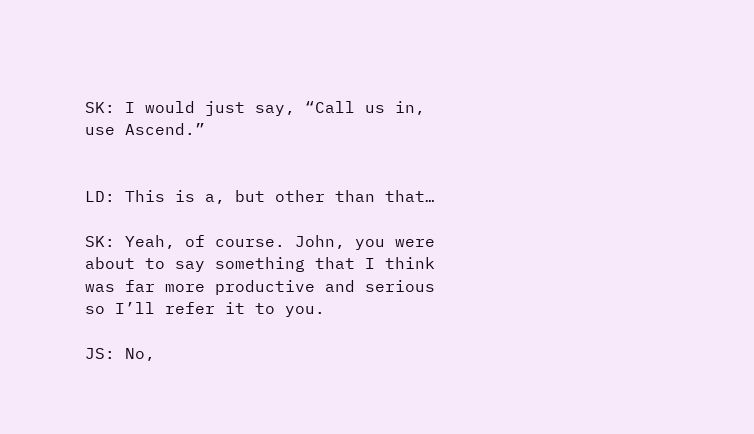SK: I would just say, “Call us in, use Ascend.”


LD: This is a, but other than that…

SK: Yeah, of course. John, you were about to say something that I think was far more productive and serious so I’ll refer it to you.

JS: No,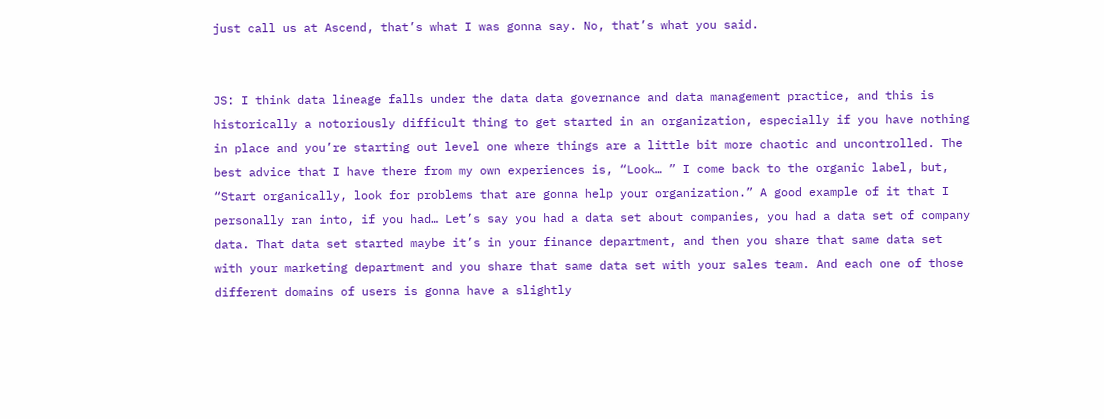just call us at Ascend, that’s what I was gonna say. No, that’s what you said.


JS: I think data lineage falls under the data data governance and data management practice, and this is historically a notoriously difficult thing to get started in an organization, especially if you have nothing in place and you’re starting out level one where things are a little bit more chaotic and uncontrolled. The best advice that I have there from my own experiences is, “Look… ” I come back to the organic label, but, “Start organically, look for problems that are gonna help your organization.” A good example of it that I personally ran into, if you had… Let’s say you had a data set about companies, you had a data set of company data. That data set started maybe it’s in your finance department, and then you share that same data set with your marketing department and you share that same data set with your sales team. And each one of those different domains of users is gonna have a slightly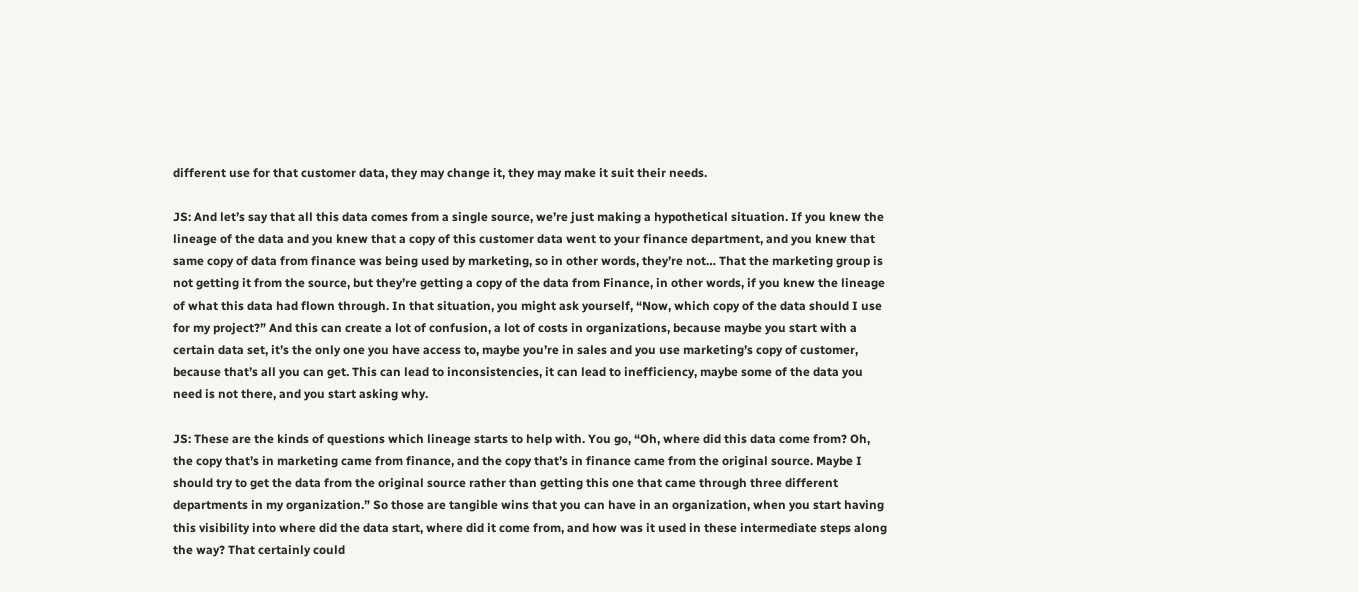different use for that customer data, they may change it, they may make it suit their needs.

JS: And let’s say that all this data comes from a single source, we’re just making a hypothetical situation. If you knew the lineage of the data and you knew that a copy of this customer data went to your finance department, and you knew that same copy of data from finance was being used by marketing, so in other words, they’re not… That the marketing group is not getting it from the source, but they’re getting a copy of the data from Finance, in other words, if you knew the lineage of what this data had flown through. In that situation, you might ask yourself, “Now, which copy of the data should I use for my project?” And this can create a lot of confusion, a lot of costs in organizations, because maybe you start with a certain data set, it’s the only one you have access to, maybe you’re in sales and you use marketing’s copy of customer, because that’s all you can get. This can lead to inconsistencies, it can lead to inefficiency, maybe some of the data you need is not there, and you start asking why.

JS: These are the kinds of questions which lineage starts to help with. You go, “Oh, where did this data come from? Oh, the copy that’s in marketing came from finance, and the copy that’s in finance came from the original source. Maybe I should try to get the data from the original source rather than getting this one that came through three different departments in my organization.” So those are tangible wins that you can have in an organization, when you start having this visibility into where did the data start, where did it come from, and how was it used in these intermediate steps along the way? That certainly could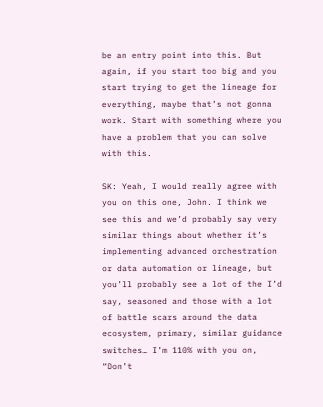be an entry point into this. But again, if you start too big and you start trying to get the lineage for everything, maybe that’s not gonna work. Start with something where you have a problem that you can solve with this.

SK: Yeah, I would really agree with you on this one, John. I think we see this and we’d probably say very similar things about whether it’s implementing advanced orchestration or data automation or lineage, but you’ll probably see a lot of the I’d say, seasoned and those with a lot of battle scars around the data ecosystem, primary, similar guidance switches… I’m 110% with you on, “Don’t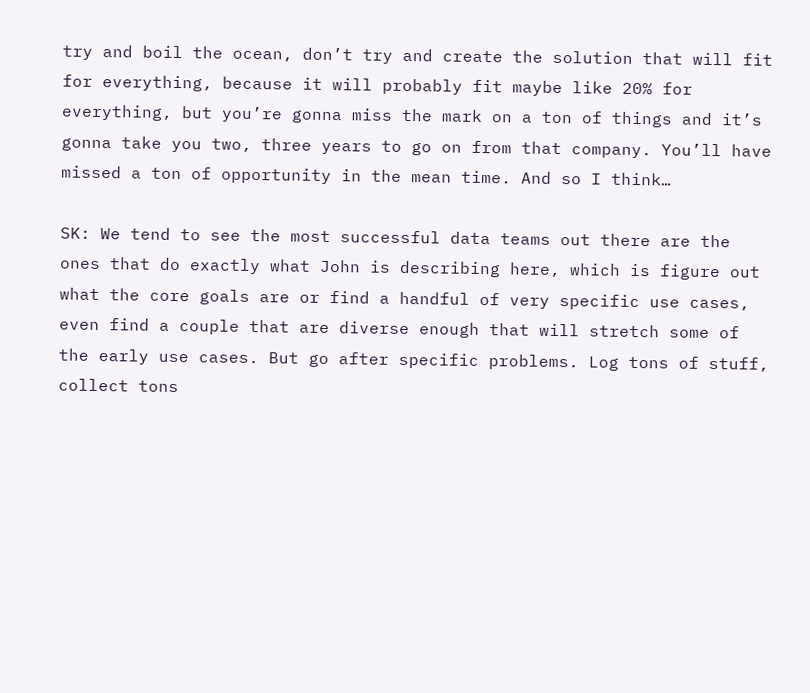try and boil the ocean, don’t try and create the solution that will fit for everything, because it will probably fit maybe like 20% for everything, but you’re gonna miss the mark on a ton of things and it’s gonna take you two, three years to go on from that company. You’ll have missed a ton of opportunity in the mean time. And so I think…

SK: We tend to see the most successful data teams out there are the ones that do exactly what John is describing here, which is figure out what the core goals are or find a handful of very specific use cases, even find a couple that are diverse enough that will stretch some of the early use cases. But go after specific problems. Log tons of stuff, collect tons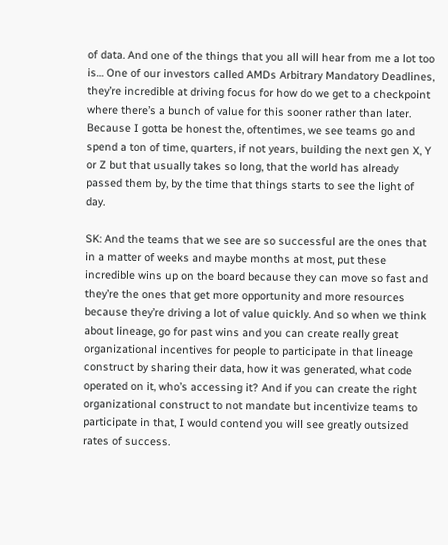of data. And one of the things that you all will hear from me a lot too is… One of our investors called AMDs Arbitrary Mandatory Deadlines, they’re incredible at driving focus for how do we get to a checkpoint where there’s a bunch of value for this sooner rather than later. Because I gotta be honest the, oftentimes, we see teams go and spend a ton of time, quarters, if not years, building the next gen X, Y or Z but that usually takes so long, that the world has already passed them by, by the time that things starts to see the light of day.

SK: And the teams that we see are so successful are the ones that in a matter of weeks and maybe months at most, put these incredible wins up on the board because they can move so fast and they’re the ones that get more opportunity and more resources because they’re driving a lot of value quickly. And so when we think about lineage, go for past wins and you can create really great organizational incentives for people to participate in that lineage construct by sharing their data, how it was generated, what code operated on it, who’s accessing it? And if you can create the right organizational construct to not mandate but incentivize teams to participate in that, I would contend you will see greatly outsized rates of success.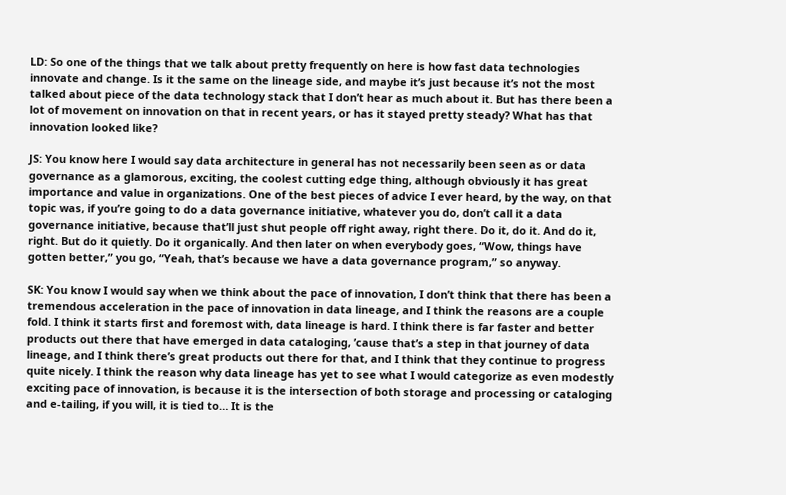LD: So one of the things that we talk about pretty frequently on here is how fast data technologies innovate and change. Is it the same on the lineage side, and maybe it’s just because it’s not the most talked about piece of the data technology stack that I don’t hear as much about it. But has there been a lot of movement on innovation on that in recent years, or has it stayed pretty steady? What has that innovation looked like?

JS: You know here I would say data architecture in general has not necessarily been seen as or data governance as a glamorous, exciting, the coolest cutting edge thing, although obviously it has great importance and value in organizations. One of the best pieces of advice I ever heard, by the way, on that topic was, if you’re going to do a data governance initiative, whatever you do, don’t call it a data governance initiative, because that’ll just shut people off right away, right there. Do it, do it. And do it, right. But do it quietly. Do it organically. And then later on when everybody goes, “Wow, things have gotten better,” you go, “Yeah, that’s because we have a data governance program,” so anyway.

SK: You know I would say when we think about the pace of innovation, I don’t think that there has been a tremendous acceleration in the pace of innovation in data lineage, and I think the reasons are a couple fold. I think it starts first and foremost with, data lineage is hard. I think there is far faster and better products out there that have emerged in data cataloging, ’cause that’s a step in that journey of data lineage, and I think there’s great products out there for that, and I think that they continue to progress quite nicely. I think the reason why data lineage has yet to see what I would categorize as even modestly exciting pace of innovation, is because it is the intersection of both storage and processing or cataloging and e-tailing, if you will, it is tied to… It is the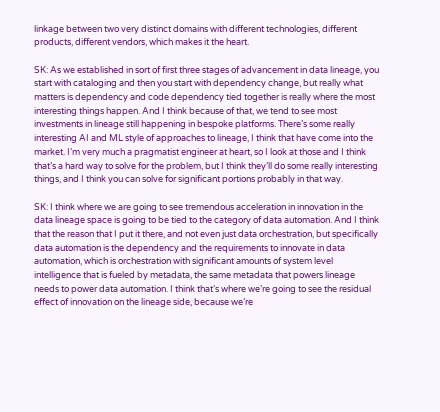linkage between two very distinct domains with different technologies, different products, different vendors, which makes it the heart.

SK: As we established in sort of first three stages of advancement in data lineage, you start with cataloging and then you start with dependency change, but really what matters is dependency and code dependency tied together is really where the most interesting things happen. And I think because of that, we tend to see most investments in lineage still happening in bespoke platforms. There’s some really interesting AI and ML style of approaches to lineage, I think that have come into the market. I’m very much a pragmatist engineer at heart, so I look at those and I think that’s a hard way to solve for the problem, but I think they’ll do some really interesting things, and I think you can solve for significant portions probably in that way.

SK: I think where we are going to see tremendous acceleration in innovation in the data lineage space is going to be tied to the category of data automation. And I think that the reason that I put it there, and not even just data orchestration, but specifically data automation is the dependency and the requirements to innovate in data automation, which is orchestration with significant amounts of system level intelligence that is fueled by metadata, the same metadata that powers lineage needs to power data automation. I think that’s where we’re going to see the residual effect of innovation on the lineage side, because we’re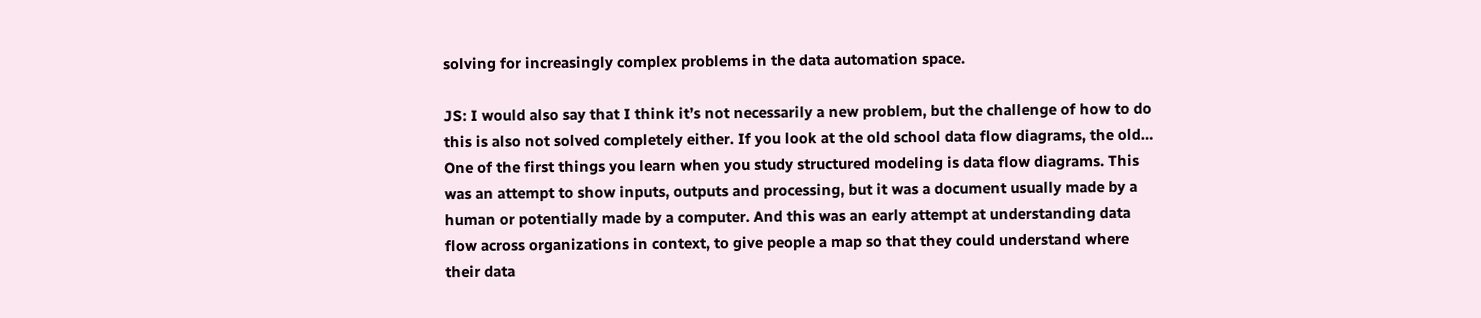solving for increasingly complex problems in the data automation space.

JS: I would also say that I think it’s not necessarily a new problem, but the challenge of how to do this is also not solved completely either. If you look at the old school data flow diagrams, the old… One of the first things you learn when you study structured modeling is data flow diagrams. This was an attempt to show inputs, outputs and processing, but it was a document usually made by a human or potentially made by a computer. And this was an early attempt at understanding data flow across organizations in context, to give people a map so that they could understand where their data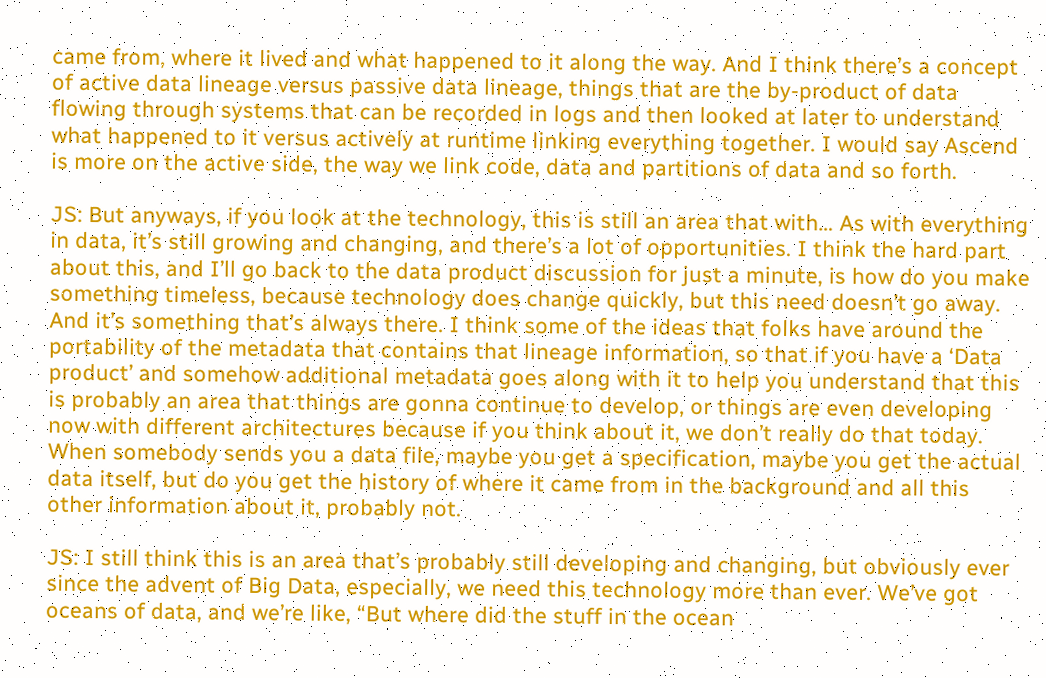came from, where it lived and what happened to it along the way. And I think there’s a concept of active data lineage versus passive data lineage, things that are the by-product of data flowing through systems that can be recorded in logs and then looked at later to understand what happened to it versus actively at runtime linking everything together. I would say Ascend is more on the active side, the way we link code, data and partitions of data and so forth.

JS: But anyways, if you look at the technology, this is still an area that with… As with everything in data, it’s still growing and changing, and there’s a lot of opportunities. I think the hard part about this, and I’ll go back to the data product discussion for just a minute, is how do you make something timeless, because technology does change quickly, but this need doesn’t go away. And it’s something that’s always there. I think some of the ideas that folks have around the portability of the metadata that contains that lineage information, so that if you have a ‘Data product’ and somehow additional metadata goes along with it to help you understand that this is probably an area that things are gonna continue to develop, or things are even developing now with different architectures because if you think about it, we don’t really do that today. When somebody sends you a data file, maybe you get a specification, maybe you get the actual data itself, but do you get the history of where it came from in the background and all this other information about it, probably not.

JS: I still think this is an area that’s probably still developing and changing, but obviously ever since the advent of Big Data, especially, we need this technology more than ever. We’ve got oceans of data, and we’re like, “But where did the stuff in the ocean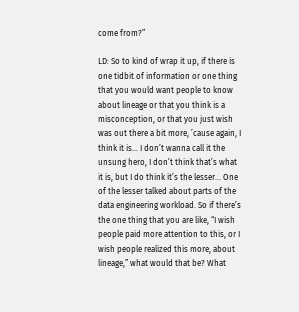come from?”

LD: So to kind of wrap it up, if there is one tidbit of information or one thing that you would want people to know about lineage or that you think is a misconception, or that you just wish was out there a bit more, ’cause again, I think it is… I don’t wanna call it the unsung hero, I don’t think that’s what it is, but I do think it’s the lesser… One of the lesser talked about parts of the data engineering workload. So if there’s the one thing that you are like, “I wish people paid more attention to this, or I wish people realized this more, about lineage,” what would that be? What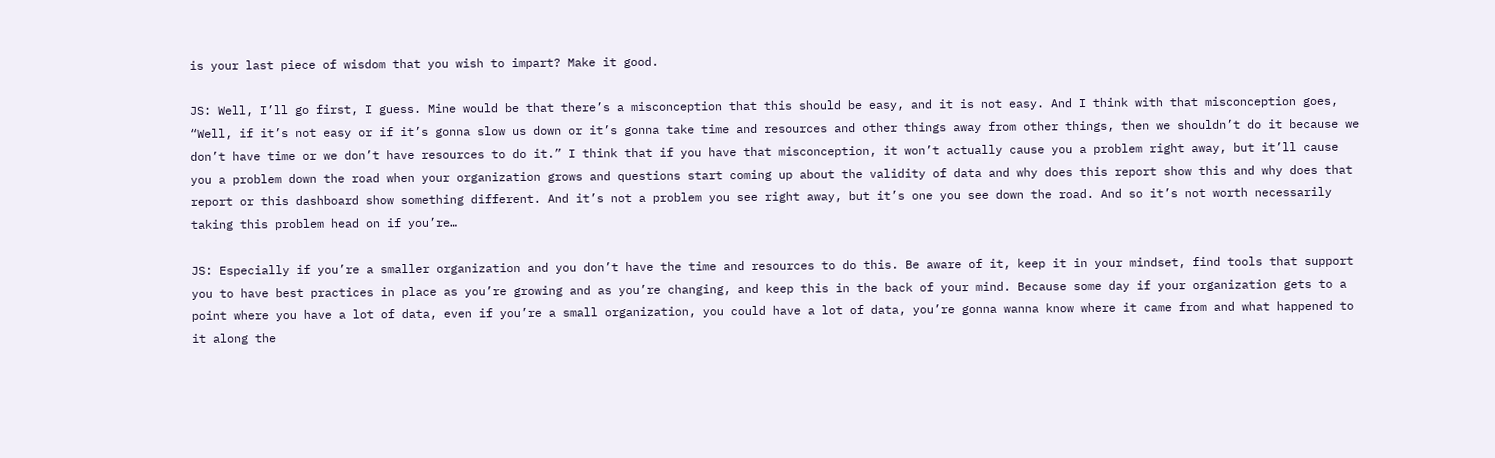is your last piece of wisdom that you wish to impart? Make it good.

JS: Well, I’ll go first, I guess. Mine would be that there’s a misconception that this should be easy, and it is not easy. And I think with that misconception goes, “Well, if it’s not easy or if it’s gonna slow us down or it’s gonna take time and resources and other things away from other things, then we shouldn’t do it because we don’t have time or we don’t have resources to do it.” I think that if you have that misconception, it won’t actually cause you a problem right away, but it’ll cause you a problem down the road when your organization grows and questions start coming up about the validity of data and why does this report show this and why does that report or this dashboard show something different. And it’s not a problem you see right away, but it’s one you see down the road. And so it’s not worth necessarily taking this problem head on if you’re…

JS: Especially if you’re a smaller organization and you don’t have the time and resources to do this. Be aware of it, keep it in your mindset, find tools that support you to have best practices in place as you’re growing and as you’re changing, and keep this in the back of your mind. Because some day if your organization gets to a point where you have a lot of data, even if you’re a small organization, you could have a lot of data, you’re gonna wanna know where it came from and what happened to it along the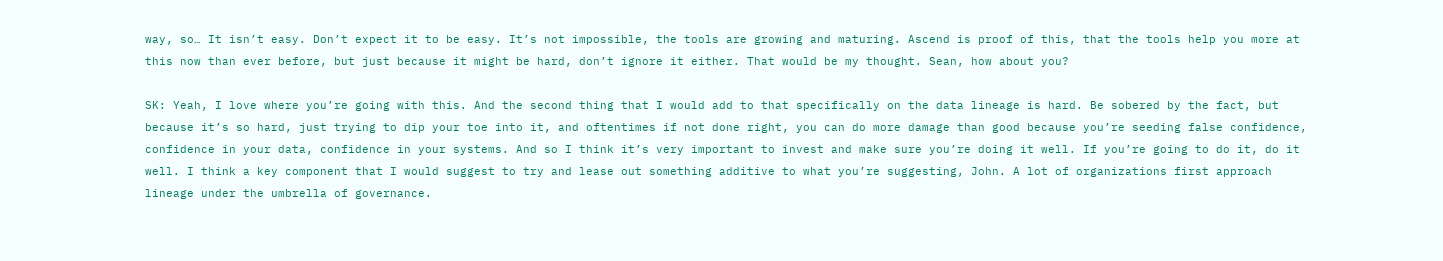way, so… It isn’t easy. Don’t expect it to be easy. It’s not impossible, the tools are growing and maturing. Ascend is proof of this, that the tools help you more at this now than ever before, but just because it might be hard, don’t ignore it either. That would be my thought. Sean, how about you?

SK: Yeah, I love where you’re going with this. And the second thing that I would add to that specifically on the data lineage is hard. Be sobered by the fact, but because it’s so hard, just trying to dip your toe into it, and oftentimes if not done right, you can do more damage than good because you’re seeding false confidence, confidence in your data, confidence in your systems. And so I think it’s very important to invest and make sure you’re doing it well. If you’re going to do it, do it well. I think a key component that I would suggest to try and lease out something additive to what you’re suggesting, John. A lot of organizations first approach lineage under the umbrella of governance.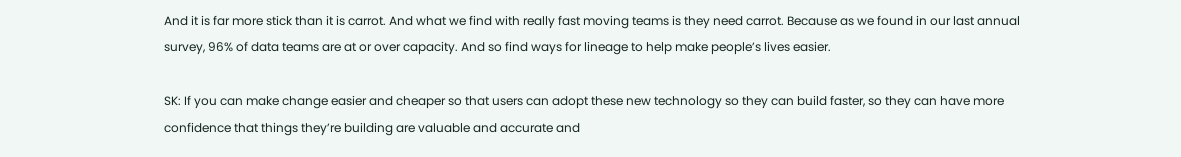And it is far more stick than it is carrot. And what we find with really fast moving teams is they need carrot. Because as we found in our last annual survey, 96% of data teams are at or over capacity. And so find ways for lineage to help make people’s lives easier.

SK: If you can make change easier and cheaper so that users can adopt these new technology so they can build faster, so they can have more confidence that things they’re building are valuable and accurate and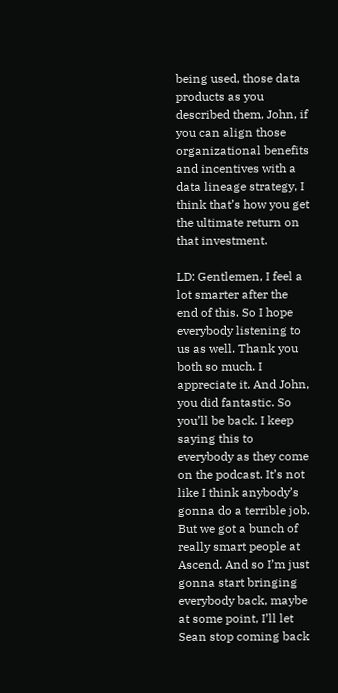being used, those data products as you described them, John, if you can align those organizational benefits and incentives with a data lineage strategy, I think that’s how you get the ultimate return on that investment.

LD: Gentlemen, I feel a lot smarter after the end of this. So I hope everybody listening to us as well. Thank you both so much. I appreciate it. And John, you did fantastic. So you’ll be back. I keep saying this to everybody as they come on the podcast. It’s not like I think anybody’s gonna do a terrible job. But we got a bunch of really smart people at Ascend. And so I’m just gonna start bringing everybody back, maybe at some point, I’ll let Sean stop coming back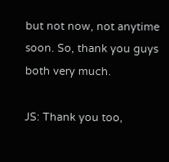but not now, not anytime soon. So, thank you guys both very much.

JS: Thank you too,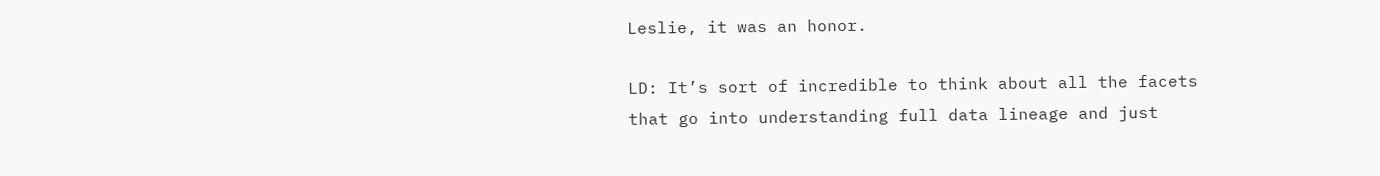Leslie, it was an honor.

LD: It’s sort of incredible to think about all the facets that go into understanding full data lineage and just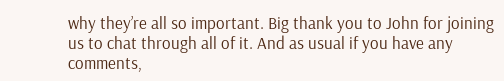why they’re all so important. Big thank you to John for joining us to chat through all of it. And as usual if you have any comments,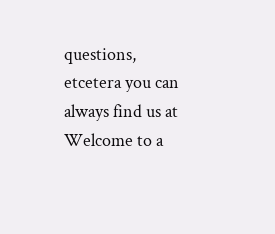questions, etcetera you can always find us at Welcome to a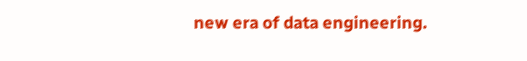new era of data engineering.